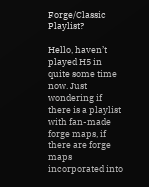Forge/Classic Playlist?

Hello, haven’t played H5 in quite some time now. Just wondering if there is a playlist with fan-made forge maps, if there are forge maps incorporated into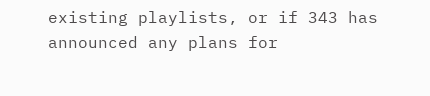existing playlists, or if 343 has announced any plans for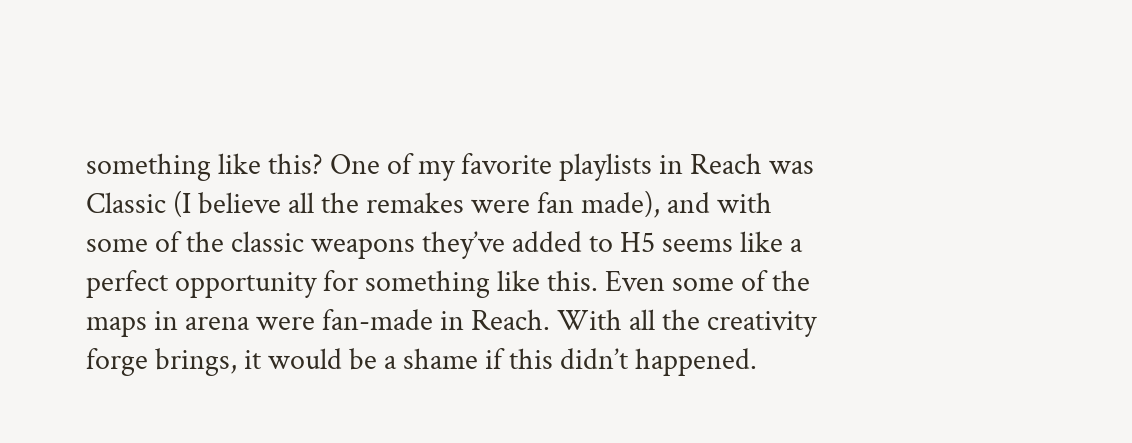something like this? One of my favorite playlists in Reach was Classic (I believe all the remakes were fan made), and with some of the classic weapons they’ve added to H5 seems like a perfect opportunity for something like this. Even some of the maps in arena were fan-made in Reach. With all the creativity forge brings, it would be a shame if this didn’t happened.